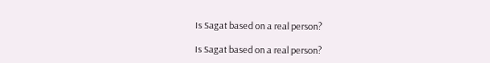Is Sagat based on a real person?

Is Sagat based on a real person?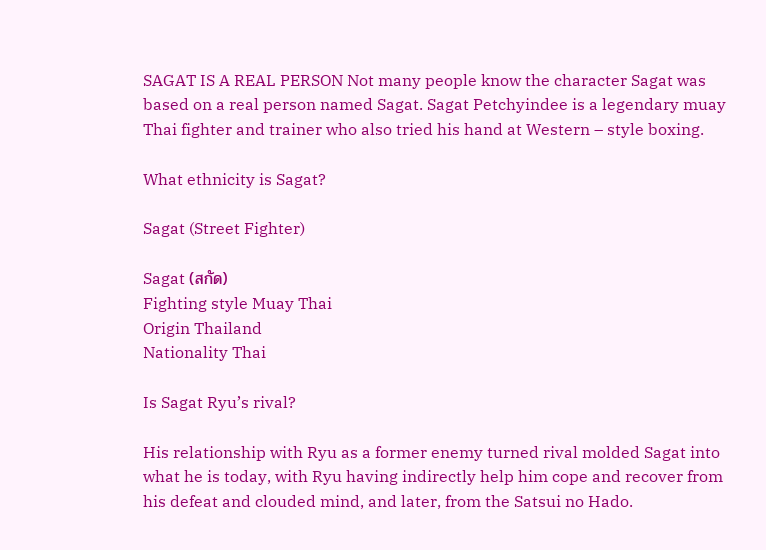SAGAT IS A REAL PERSON Not many people know the character Sagat was based on a real person named Sagat. Sagat Petchyindee is a legendary muay Thai fighter and trainer who also tried his hand at Western – style boxing.

What ethnicity is Sagat?

Sagat (Street Fighter)

Sagat (สกัด)
Fighting style Muay Thai
Origin Thailand
Nationality Thai

Is Sagat Ryu’s rival?

His relationship with Ryu as a former enemy turned rival molded Sagat into what he is today, with Ryu having indirectly help him cope and recover from his defeat and clouded mind, and later, from the Satsui no Hado.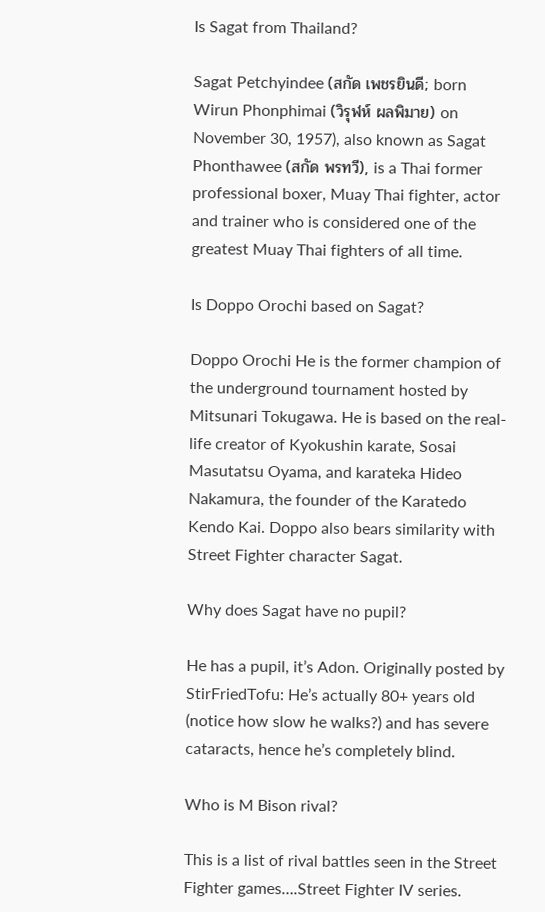Is Sagat from Thailand?

Sagat Petchyindee (สกัด เพชรยินดี; born Wirun Phonphimai (วิรุฬห์ ผลพิมาย) on November 30, 1957), also known as Sagat Phonthawee (สกัด พรทวี), is a Thai former professional boxer, Muay Thai fighter, actor and trainer who is considered one of the greatest Muay Thai fighters of all time.

Is Doppo Orochi based on Sagat?

Doppo Orochi He is the former champion of the underground tournament hosted by Mitsunari Tokugawa. He is based on the real-life creator of Kyokushin karate, Sosai Masutatsu Oyama, and karateka Hideo Nakamura, the founder of the Karatedo Kendo Kai. Doppo also bears similarity with Street Fighter character Sagat.

Why does Sagat have no pupil?

He has a pupil, it’s Adon. Originally posted by StirFriedTofu: He’s actually 80+ years old (notice how slow he walks?) and has severe cataracts, hence he’s completely blind.

Who is M Bison rival?

This is a list of rival battles seen in the Street Fighter games….Street Fighter IV series.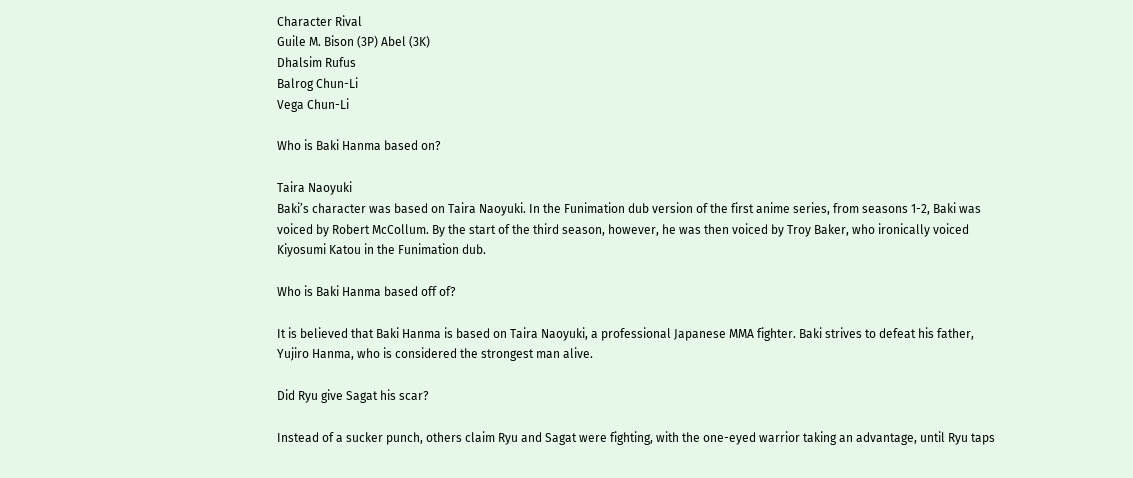Character Rival
Guile M. Bison (3P) Abel (3K)
Dhalsim Rufus
Balrog Chun-Li
Vega Chun-Li

Who is Baki Hanma based on?

Taira Naoyuki
Baki’s character was based on Taira Naoyuki. In the Funimation dub version of the first anime series, from seasons 1-2, Baki was voiced by Robert McCollum. By the start of the third season, however, he was then voiced by Troy Baker, who ironically voiced Kiyosumi Katou in the Funimation dub.

Who is Baki Hanma based off of?

It is believed that Baki Hanma is based on Taira Naoyuki, a professional Japanese MMA fighter. Baki strives to defeat his father, Yujiro Hanma, who is considered the strongest man alive.

Did Ryu give Sagat his scar?

Instead of a sucker punch, others claim Ryu and Sagat were fighting, with the one-eyed warrior taking an advantage, until Ryu taps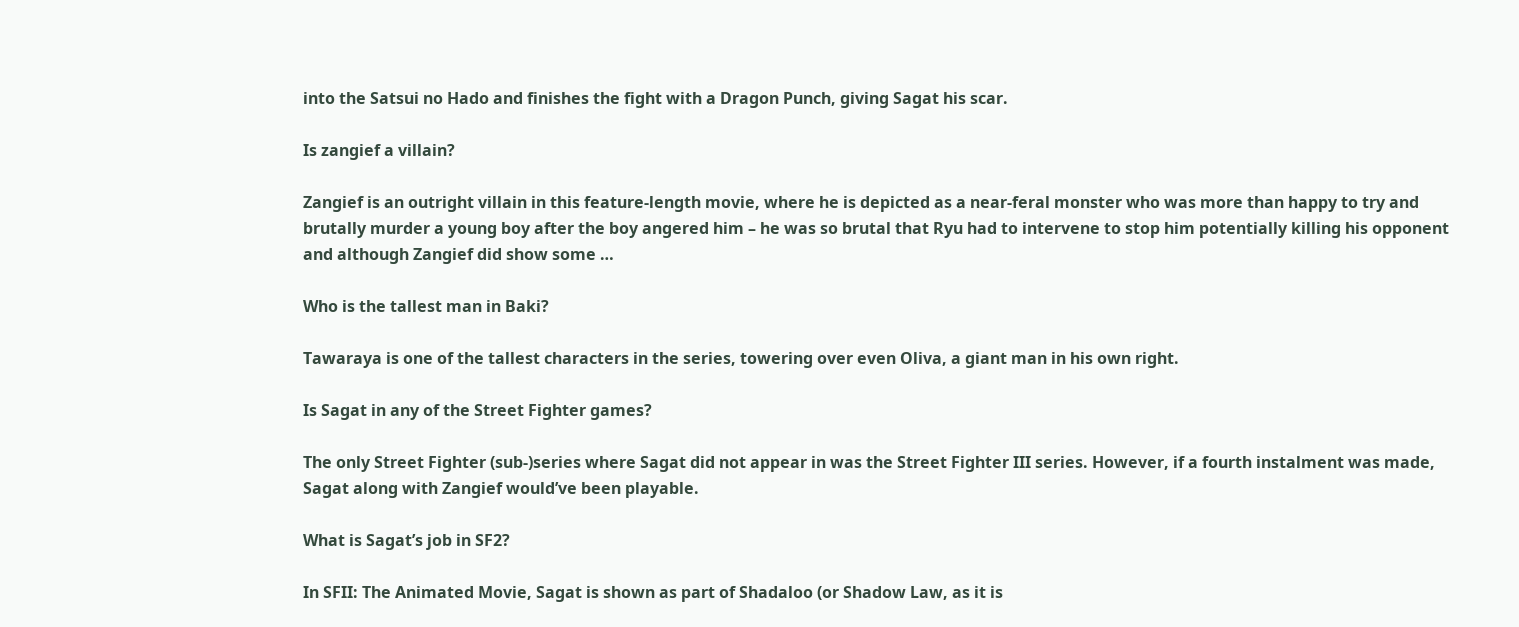into the Satsui no Hado and finishes the fight with a Dragon Punch, giving Sagat his scar.

Is zangief a villain?

Zangief is an outright villain in this feature-length movie, where he is depicted as a near-feral monster who was more than happy to try and brutally murder a young boy after the boy angered him – he was so brutal that Ryu had to intervene to stop him potentially killing his opponent and although Zangief did show some …

Who is the tallest man in Baki?

Tawaraya is one of the tallest characters in the series, towering over even Oliva, a giant man in his own right.

Is Sagat in any of the Street Fighter games?

The only Street Fighter (sub-)series where Sagat did not appear in was the Street Fighter III series. However, if a fourth instalment was made, Sagat along with Zangief would’ve been playable.

What is Sagat’s job in SF2?

In SFII: The Animated Movie, Sagat is shown as part of Shadaloo (or Shadow Law, as it is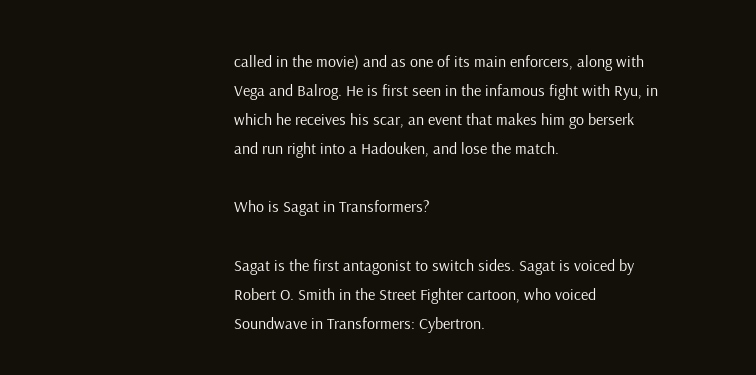called in the movie) and as one of its main enforcers, along with Vega and Balrog. He is first seen in the infamous fight with Ryu, in which he receives his scar, an event that makes him go berserk and run right into a Hadouken, and lose the match.

Who is Sagat in Transformers?

Sagat is the first antagonist to switch sides. Sagat is voiced by Robert O. Smith in the Street Fighter cartoon, who voiced Soundwave in Transformers: Cybertron.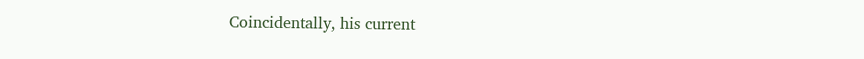Coincidentally, his current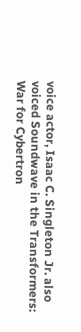voice actor, Isaac C. Singleton Jr. also voiced Soundwave in the Transformers: War for Cybertron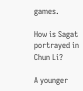games.

How is Sagat portrayed in Chun Li?

A younger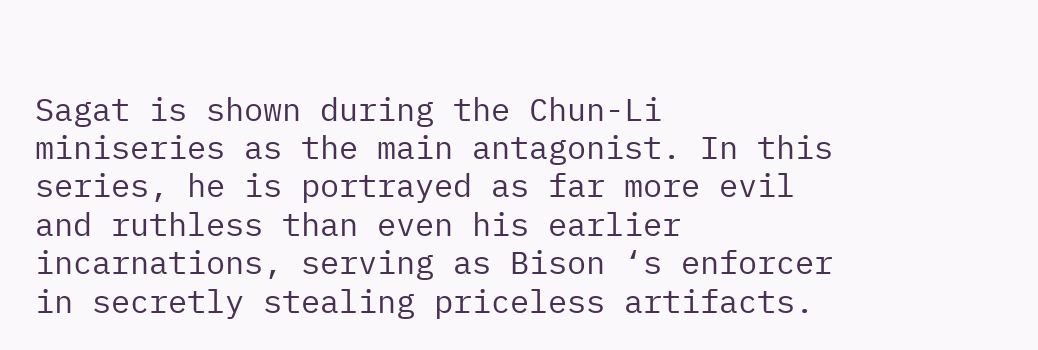Sagat is shown during the Chun-Li miniseries as the main antagonist. In this series, he is portrayed as far more evil and ruthless than even his earlier incarnations, serving as Bison ‘s enforcer in secretly stealing priceless artifacts.